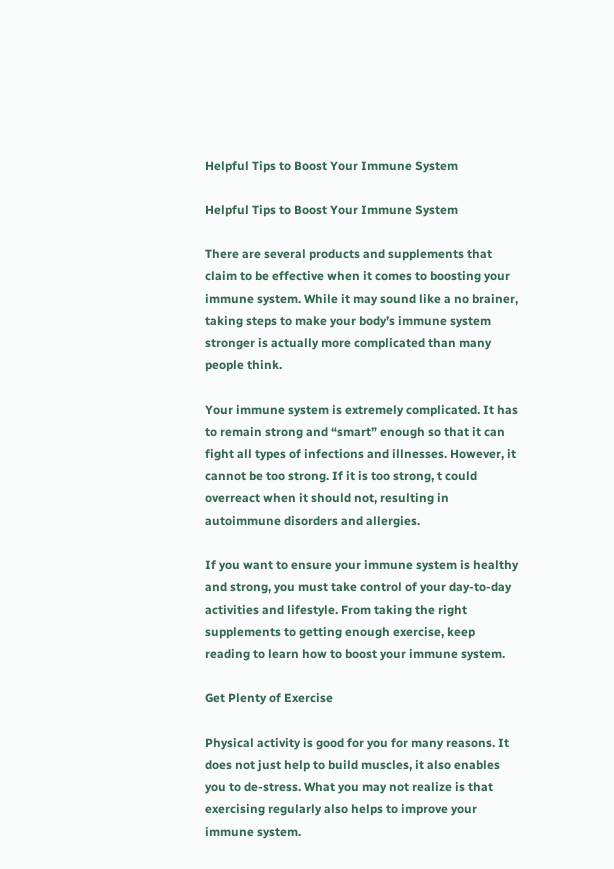Helpful Tips to Boost Your Immune System

Helpful Tips to Boost Your Immune System

There are several products and supplements that claim to be effective when it comes to boosting your immune system. While it may sound like a no brainer, taking steps to make your body’s immune system stronger is actually more complicated than many people think.

Your immune system is extremely complicated. It has to remain strong and “smart” enough so that it can fight all types of infections and illnesses. However, it cannot be too strong. If it is too strong, t could overreact when it should not, resulting in autoimmune disorders and allergies.

If you want to ensure your immune system is healthy and strong, you must take control of your day-to-day activities and lifestyle. From taking the right supplements to getting enough exercise, keep reading to learn how to boost your immune system.

Get Plenty of Exercise

Physical activity is good for you for many reasons. It does not just help to build muscles, it also enables you to de-stress. What you may not realize is that exercising regularly also helps to improve your immune system.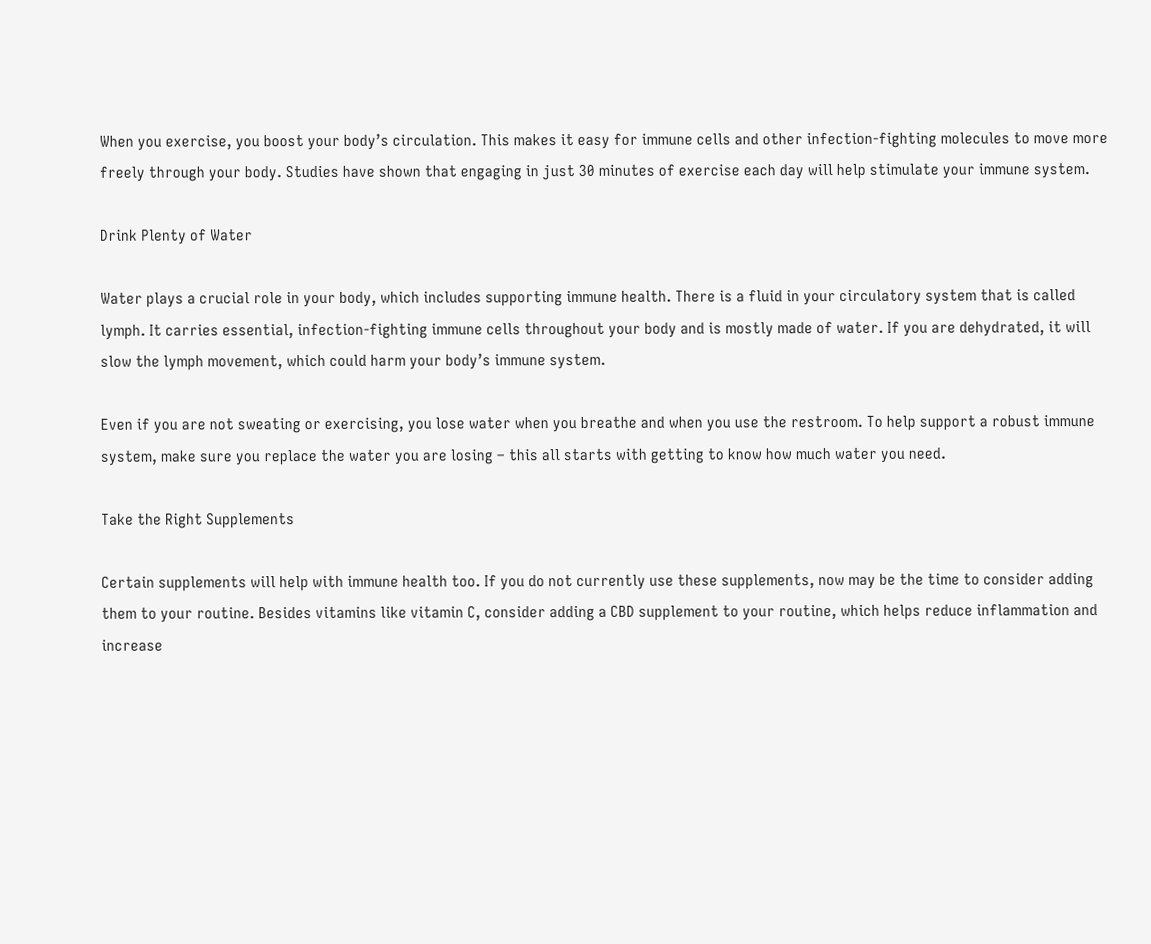When you exercise, you boost your body’s circulation. This makes it easy for immune cells and other infection-fighting molecules to move more freely through your body. Studies have shown that engaging in just 30 minutes of exercise each day will help stimulate your immune system.

Drink Plenty of Water

Water plays a crucial role in your body, which includes supporting immune health. There is a fluid in your circulatory system that is called lymph. It carries essential, infection-fighting immune cells throughout your body and is mostly made of water. If you are dehydrated, it will slow the lymph movement, which could harm your body’s immune system.

Even if you are not sweating or exercising, you lose water when you breathe and when you use the restroom. To help support a robust immune system, make sure you replace the water you are losing – this all starts with getting to know how much water you need.

Take the Right Supplements

Certain supplements will help with immune health too. If you do not currently use these supplements, now may be the time to consider adding them to your routine. Besides vitamins like vitamin C, consider adding a CBD supplement to your routine, which helps reduce inflammation and increase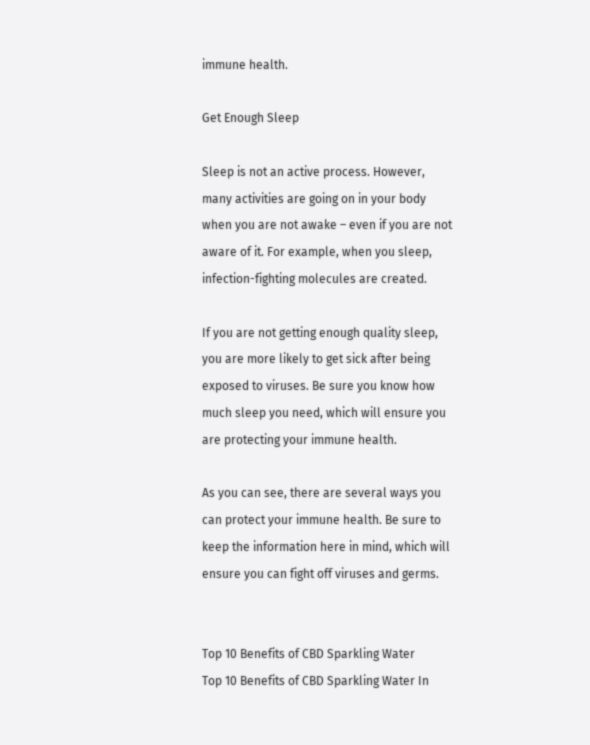immune health.

Get Enough Sleep

Sleep is not an active process. However, many activities are going on in your body when you are not awake – even if you are not aware of it. For example, when you sleep, infection-fighting molecules are created.

If you are not getting enough quality sleep, you are more likely to get sick after being exposed to viruses. Be sure you know how much sleep you need, which will ensure you are protecting your immune health.

As you can see, there are several ways you can protect your immune health. Be sure to keep the information here in mind, which will ensure you can fight off viruses and germs.


Top 10 Benefits of CBD Sparkling Water
Top 10 Benefits of CBD Sparkling Water In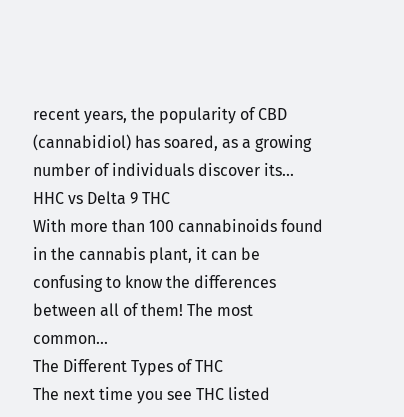recent years, the popularity of CBD (cannabidiol) has soared, as a growing number of individuals discover its...
HHC vs Delta 9 THC
With more than 100 cannabinoids found in the cannabis plant, it can be confusing to know the differences between all of them! The most common...
The Different Types of THC
The next time you see THC listed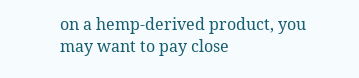on a hemp-derived product, you may want to pay close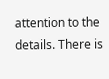attention to the details. There is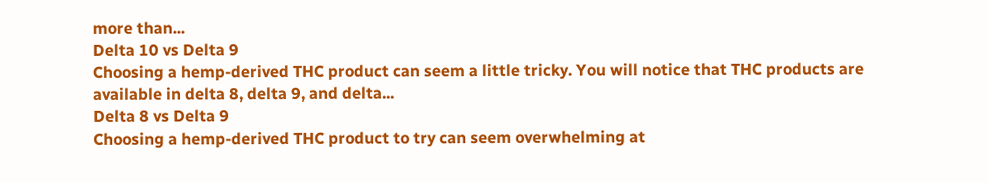more than...
Delta 10 vs Delta 9
Choosing a hemp-derived THC product can seem a little tricky. You will notice that THC products are available in delta 8, delta 9, and delta...
Delta 8 vs Delta 9
Choosing a hemp-derived THC product to try can seem overwhelming at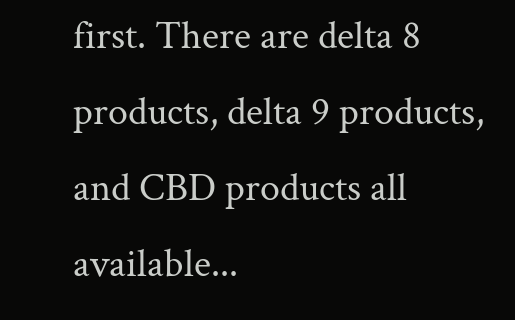first. There are delta 8 products, delta 9 products, and CBD products all available...